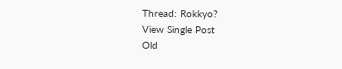Thread: Rokkyo?
View Single Post
Old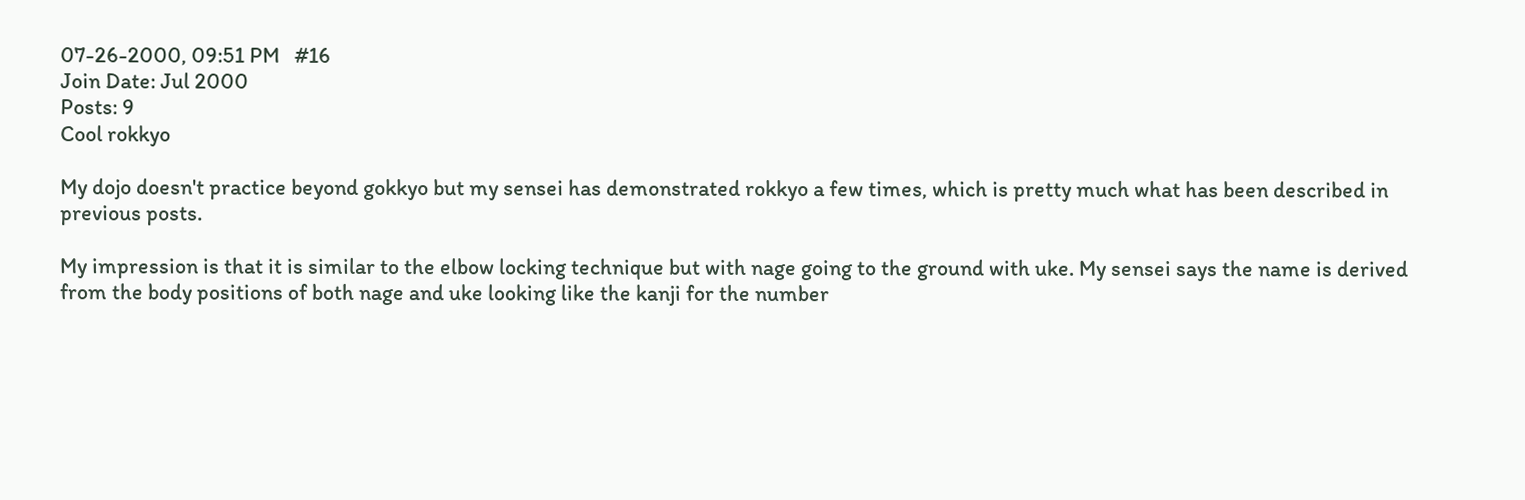07-26-2000, 09:51 PM   #16
Join Date: Jul 2000
Posts: 9
Cool rokkyo

My dojo doesn't practice beyond gokkyo but my sensei has demonstrated rokkyo a few times, which is pretty much what has been described in previous posts.

My impression is that it is similar to the elbow locking technique but with nage going to the ground with uke. My sensei says the name is derived from the body positions of both nage and uke looking like the kanji for the number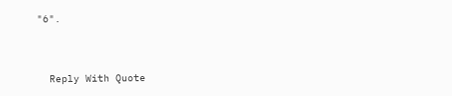"6".


  Reply With Quote